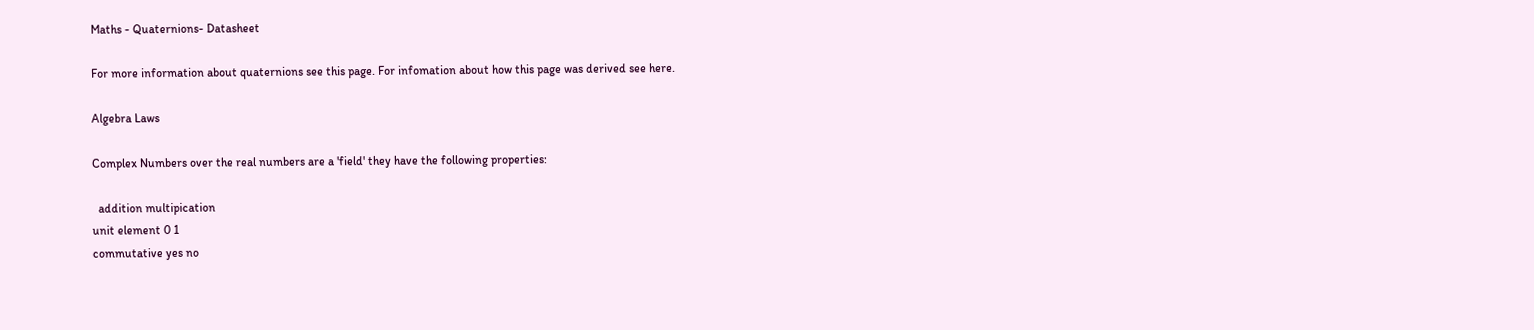Maths - Quaternions- Datasheet

For more information about quaternions see this page. For infomation about how this page was derived see here.

Algebra Laws

Complex Numbers over the real numbers are a 'field' they have the following properties:

  addition multipication
unit element 0 1
commutative yes no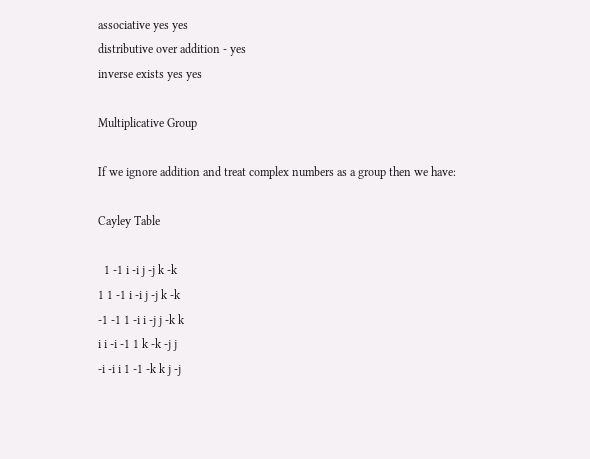associative yes yes
distributive over addition - yes
inverse exists yes yes

Multiplicative Group

If we ignore addition and treat complex numbers as a group then we have:

Cayley Table

  1 -1 i -i j -j k -k
1 1 -1 i -i j -j k -k
-1 -1 1 -i i -j j -k k
i i -i -1 1 k -k -j j
-i -i i 1 -1 -k k j -j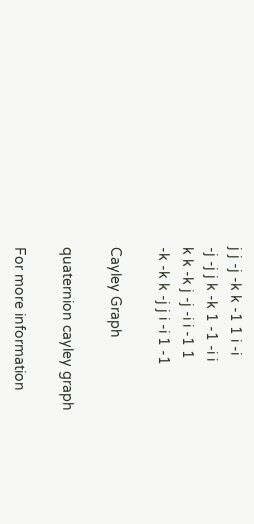j j -j -k k -1 1 i -i
-j -j j k -k 1 -1 -i i
k k -k j -j -i i -1 1
-k -k k -j j i -i 1 -1

Cayley Graph

quaternion cayley graph

For more information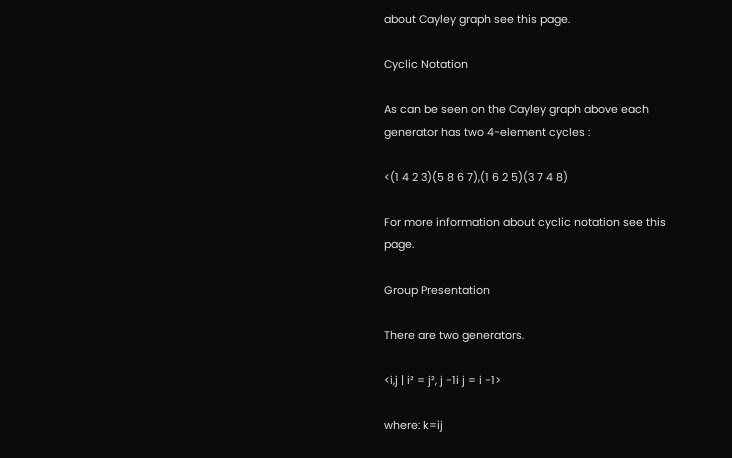about Cayley graph see this page.

Cyclic Notation

As can be seen on the Cayley graph above each generator has two 4-element cycles :

<(1 4 2 3)(5 8 6 7),(1 6 2 5)(3 7 4 8)

For more information about cyclic notation see this page.

Group Presentation

There are two generators.

<i,j | i² = j², j -1i j = i -1>

where: k=ij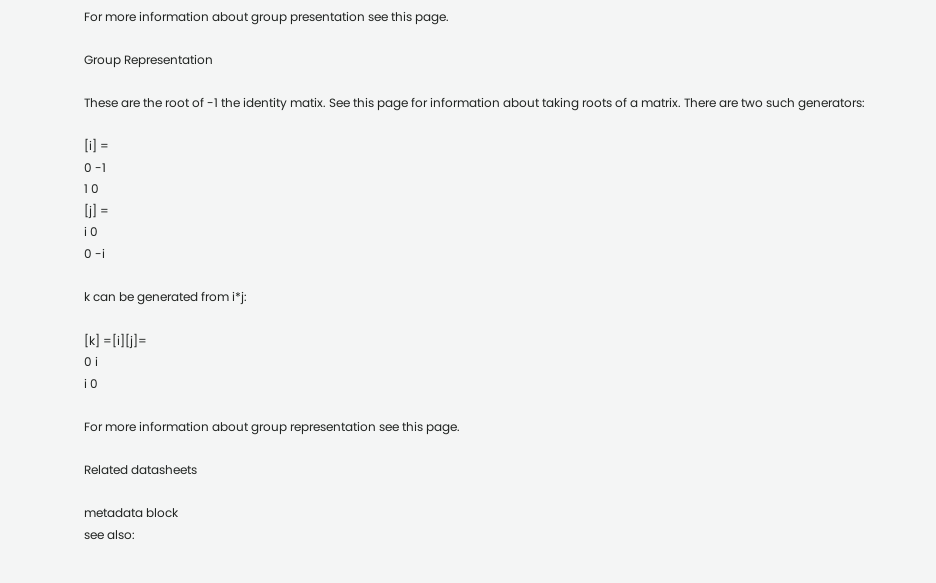For more information about group presentation see this page.

Group Representation

These are the root of -1 the identity matix. See this page for information about taking roots of a matrix. There are two such generators:

[i] =
0 -1
1 0
[j] =
i 0
0 -i

k can be generated from i*j:

[k] =[i][j]=
0 i
i 0

For more information about group representation see this page.

Related datasheets

metadata block
see also: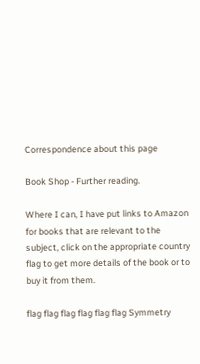Correspondence about this page

Book Shop - Further reading.

Where I can, I have put links to Amazon for books that are relevant to the subject, click on the appropriate country flag to get more details of the book or to buy it from them.

flag flag flag flag flag flag Symmetry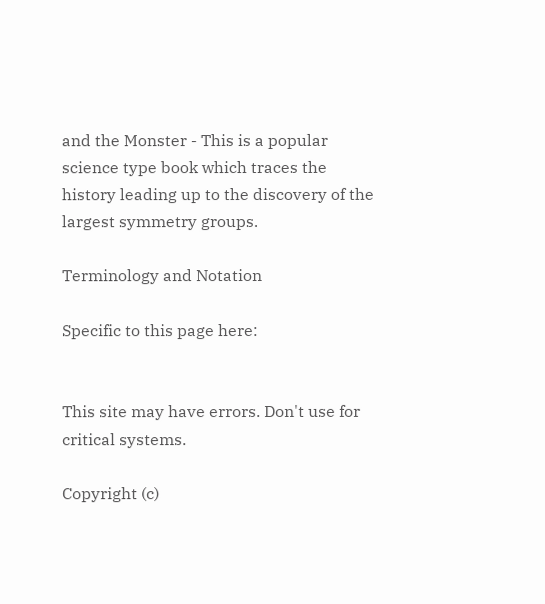and the Monster - This is a popular science type book which traces the history leading up to the discovery of the largest symmetry groups.

Terminology and Notation

Specific to this page here:


This site may have errors. Don't use for critical systems.

Copyright (c)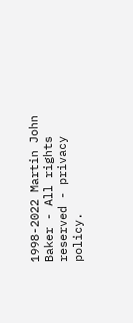1998-2022 Martin John Baker - All rights reserved - privacy policy.